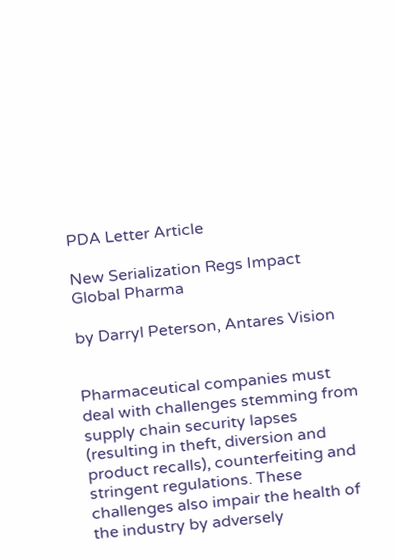PDA Letter Article

New Serialization Regs Impact Global Pharma

by Darryl Peterson, Antares Vision


Pharmaceutical companies must deal with challenges stemming from supply chain security lapses (resulting in theft, diversion and product recalls), counterfeiting and stringent regulations. These challenges also impair the health of the industry by adversely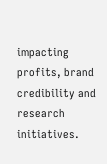impacting profits, brand credibility and research initiatives.